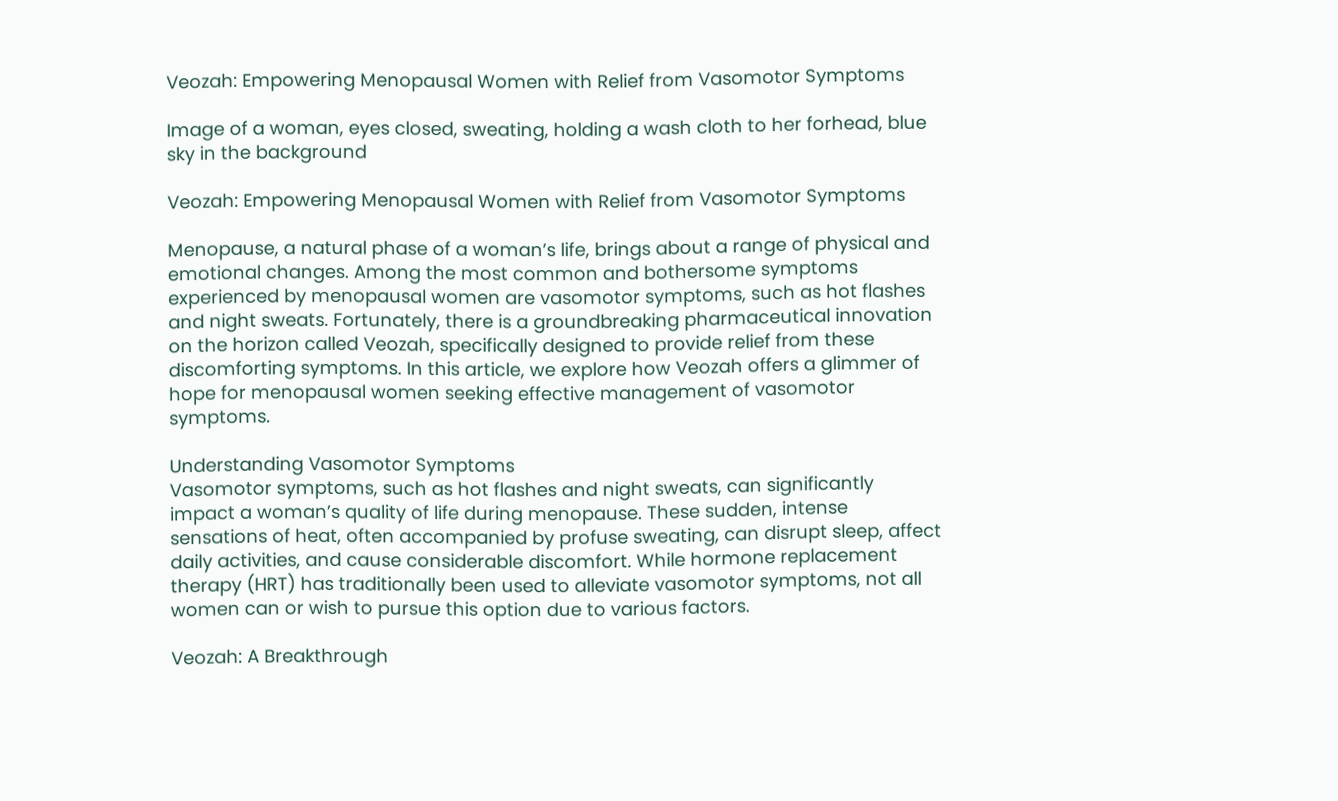Veozah: Empowering Menopausal Women with Relief from Vasomotor Symptoms

Image of a woman, eyes closed, sweating, holding a wash cloth to her forhead, blue sky in the background

Veozah: Empowering Menopausal Women with Relief from Vasomotor Symptoms

Menopause, a natural phase of a woman’s life, brings about a range of physical and emotional changes. Among the most common and bothersome symptoms experienced by menopausal women are vasomotor symptoms, such as hot flashes and night sweats. Fortunately, there is a groundbreaking pharmaceutical innovation on the horizon called Veozah, specifically designed to provide relief from these discomforting symptoms. In this article, we explore how Veozah offers a glimmer of hope for menopausal women seeking effective management of vasomotor symptoms.

Understanding Vasomotor Symptoms
Vasomotor symptoms, such as hot flashes and night sweats, can significantly impact a woman’s quality of life during menopause. These sudden, intense sensations of heat, often accompanied by profuse sweating, can disrupt sleep, affect daily activities, and cause considerable discomfort. While hormone replacement therapy (HRT) has traditionally been used to alleviate vasomotor symptoms, not all women can or wish to pursue this option due to various factors.

Veozah: A Breakthrough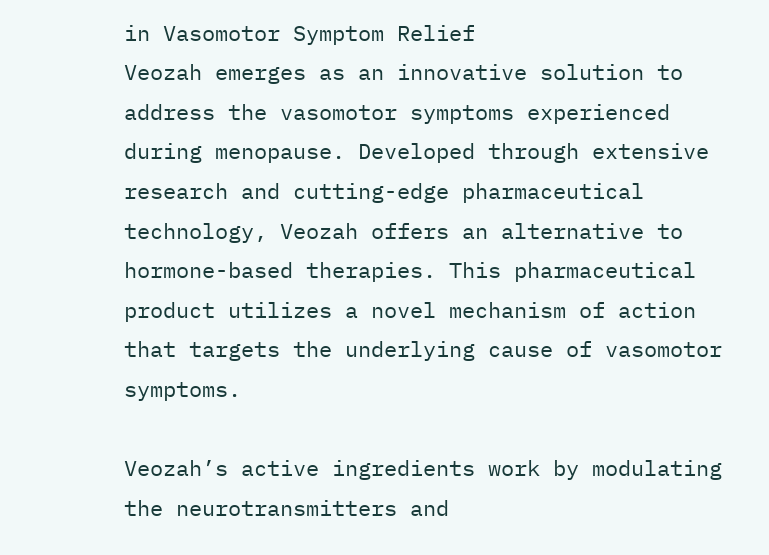in Vasomotor Symptom Relief
Veozah emerges as an innovative solution to address the vasomotor symptoms experienced during menopause. Developed through extensive research and cutting-edge pharmaceutical technology, Veozah offers an alternative to hormone-based therapies. This pharmaceutical product utilizes a novel mechanism of action that targets the underlying cause of vasomotor symptoms.

Veozah’s active ingredients work by modulating the neurotransmitters and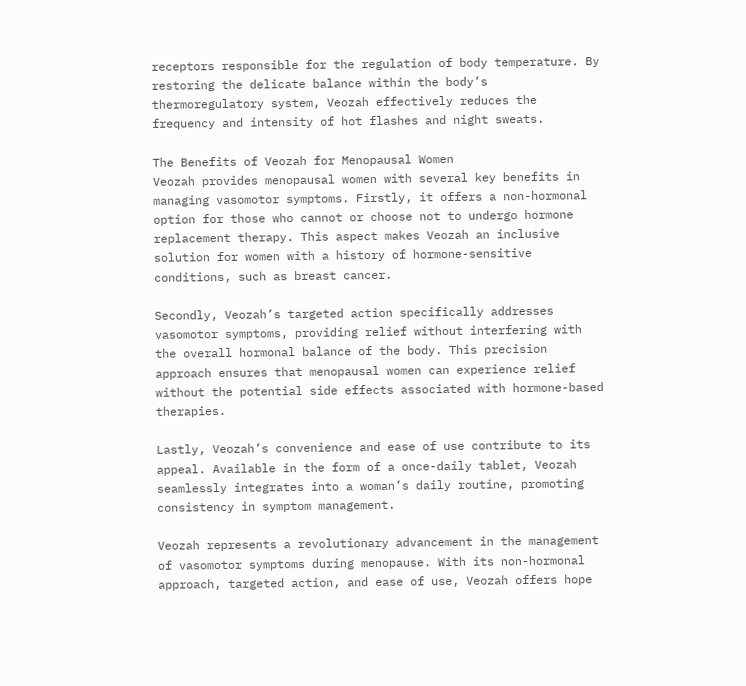receptors responsible for the regulation of body temperature. By restoring the delicate balance within the body’s thermoregulatory system, Veozah effectively reduces the frequency and intensity of hot flashes and night sweats.

The Benefits of Veozah for Menopausal Women
Veozah provides menopausal women with several key benefits in managing vasomotor symptoms. Firstly, it offers a non-hormonal option for those who cannot or choose not to undergo hormone replacement therapy. This aspect makes Veozah an inclusive solution for women with a history of hormone-sensitive conditions, such as breast cancer.

Secondly, Veozah’s targeted action specifically addresses vasomotor symptoms, providing relief without interfering with the overall hormonal balance of the body. This precision approach ensures that menopausal women can experience relief without the potential side effects associated with hormone-based therapies.

Lastly, Veozah’s convenience and ease of use contribute to its appeal. Available in the form of a once-daily tablet, Veozah seamlessly integrates into a woman’s daily routine, promoting consistency in symptom management.

Veozah represents a revolutionary advancement in the management of vasomotor symptoms during menopause. With its non-hormonal approach, targeted action, and ease of use, Veozah offers hope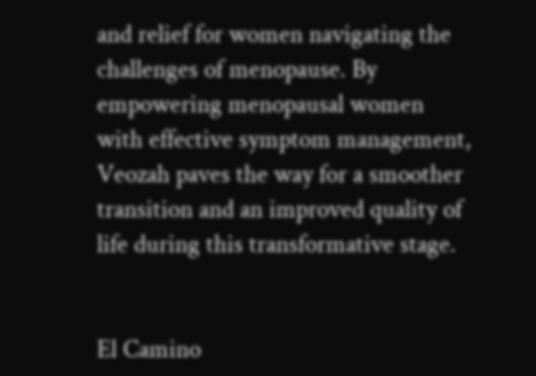and relief for women navigating the challenges of menopause. By empowering menopausal women with effective symptom management, Veozah paves the way for a smoother transition and an improved quality of life during this transformative stage.


El Camino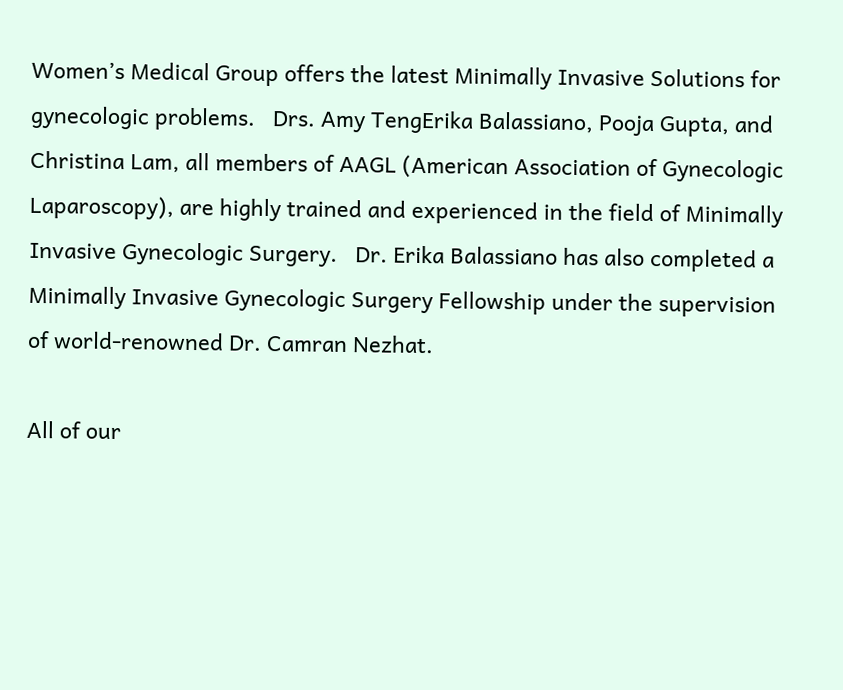Women’s Medical Group offers the latest Minimally Invasive Solutions for gynecologic problems.   Drs. Amy TengErika Balassiano, Pooja Gupta, and Christina Lam, all members of AAGL (American Association of Gynecologic Laparoscopy), are highly trained and experienced in the field of Minimally Invasive Gynecologic Surgery.   Dr. Erika Balassiano has also completed a Minimally Invasive Gynecologic Surgery Fellowship under the supervision of world-renowned Dr. Camran Nezhat.

All of our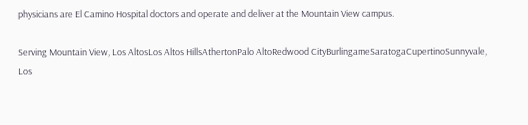physicians are El Camino Hospital doctors and operate and deliver at the Mountain View campus.

Serving Mountain View, Los AltosLos Altos HillsAthertonPalo AltoRedwood CityBurlingameSaratogaCupertinoSunnyvale, Los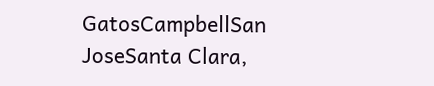GatosCampbellSan JoseSanta Clara,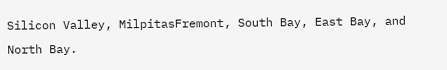Silicon Valley, MilpitasFremont, South Bay, East Bay, and North Bay.